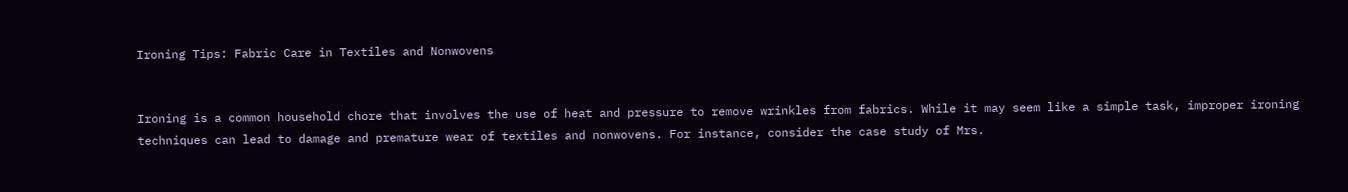Ironing Tips: Fabric Care in Textiles and Nonwovens


Ironing is a common household chore that involves the use of heat and pressure to remove wrinkles from fabrics. While it may seem like a simple task, improper ironing techniques can lead to damage and premature wear of textiles and nonwovens. For instance, consider the case study of Mrs.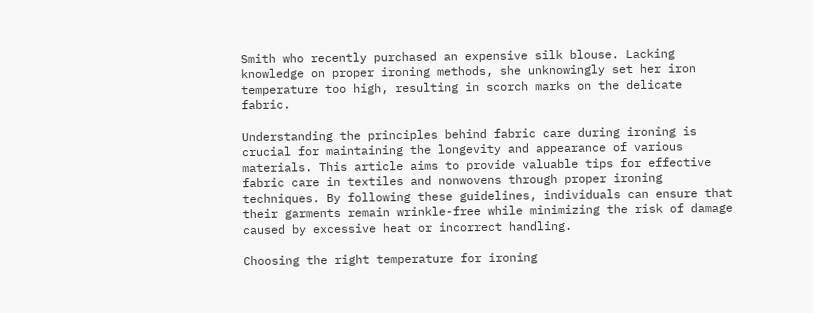Smith who recently purchased an expensive silk blouse. Lacking knowledge on proper ironing methods, she unknowingly set her iron temperature too high, resulting in scorch marks on the delicate fabric.

Understanding the principles behind fabric care during ironing is crucial for maintaining the longevity and appearance of various materials. This article aims to provide valuable tips for effective fabric care in textiles and nonwovens through proper ironing techniques. By following these guidelines, individuals can ensure that their garments remain wrinkle-free while minimizing the risk of damage caused by excessive heat or incorrect handling.

Choosing the right temperature for ironing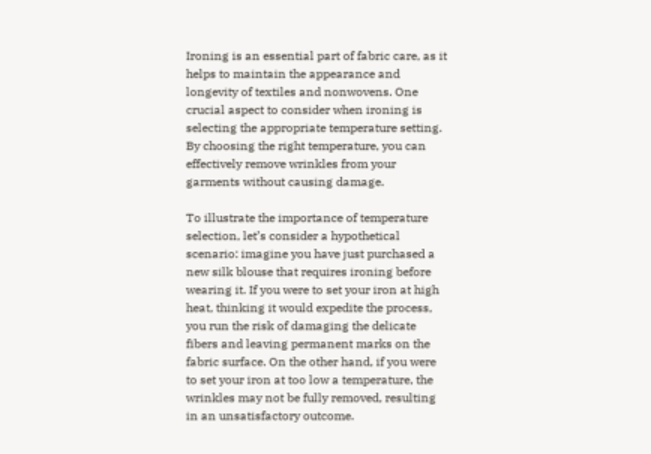Ironing is an essential part of fabric care, as it helps to maintain the appearance and longevity of textiles and nonwovens. One crucial aspect to consider when ironing is selecting the appropriate temperature setting. By choosing the right temperature, you can effectively remove wrinkles from your garments without causing damage.

To illustrate the importance of temperature selection, let’s consider a hypothetical scenario: imagine you have just purchased a new silk blouse that requires ironing before wearing it. If you were to set your iron at high heat, thinking it would expedite the process, you run the risk of damaging the delicate fibers and leaving permanent marks on the fabric surface. On the other hand, if you were to set your iron at too low a temperature, the wrinkles may not be fully removed, resulting in an unsatisfactory outcome.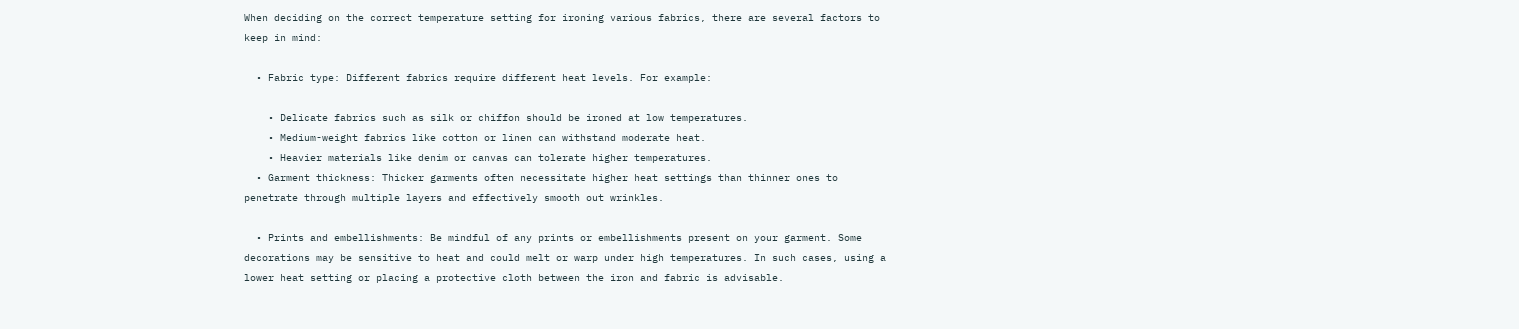When deciding on the correct temperature setting for ironing various fabrics, there are several factors to keep in mind:

  • Fabric type: Different fabrics require different heat levels. For example:

    • Delicate fabrics such as silk or chiffon should be ironed at low temperatures.
    • Medium-weight fabrics like cotton or linen can withstand moderate heat.
    • Heavier materials like denim or canvas can tolerate higher temperatures.
  • Garment thickness: Thicker garments often necessitate higher heat settings than thinner ones to penetrate through multiple layers and effectively smooth out wrinkles.

  • Prints and embellishments: Be mindful of any prints or embellishments present on your garment. Some decorations may be sensitive to heat and could melt or warp under high temperatures. In such cases, using a lower heat setting or placing a protective cloth between the iron and fabric is advisable.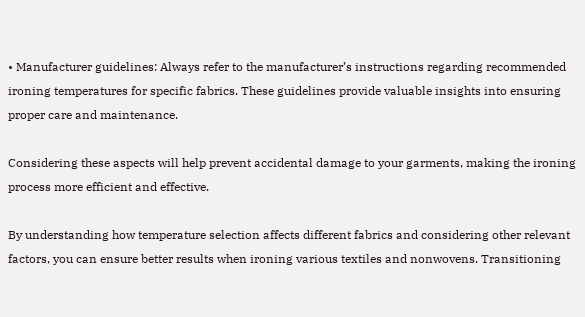• Manufacturer guidelines: Always refer to the manufacturer’s instructions regarding recommended ironing temperatures for specific fabrics. These guidelines provide valuable insights into ensuring proper care and maintenance.

Considering these aspects will help prevent accidental damage to your garments, making the ironing process more efficient and effective.

By understanding how temperature selection affects different fabrics and considering other relevant factors, you can ensure better results when ironing various textiles and nonwovens. Transitioning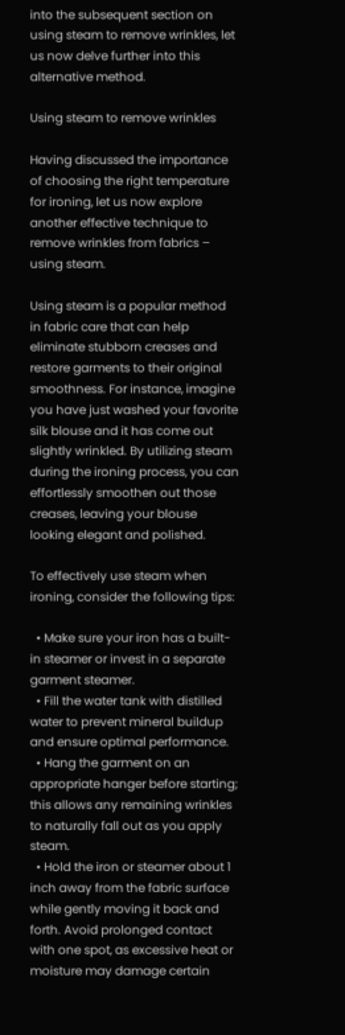into the subsequent section on using steam to remove wrinkles, let us now delve further into this alternative method.

Using steam to remove wrinkles

Having discussed the importance of choosing the right temperature for ironing, let us now explore another effective technique to remove wrinkles from fabrics – using steam.

Using steam is a popular method in fabric care that can help eliminate stubborn creases and restore garments to their original smoothness. For instance, imagine you have just washed your favorite silk blouse and it has come out slightly wrinkled. By utilizing steam during the ironing process, you can effortlessly smoothen out those creases, leaving your blouse looking elegant and polished.

To effectively use steam when ironing, consider the following tips:

  • Make sure your iron has a built-in steamer or invest in a separate garment steamer.
  • Fill the water tank with distilled water to prevent mineral buildup and ensure optimal performance.
  • Hang the garment on an appropriate hanger before starting; this allows any remaining wrinkles to naturally fall out as you apply steam.
  • Hold the iron or steamer about 1 inch away from the fabric surface while gently moving it back and forth. Avoid prolonged contact with one spot, as excessive heat or moisture may damage certain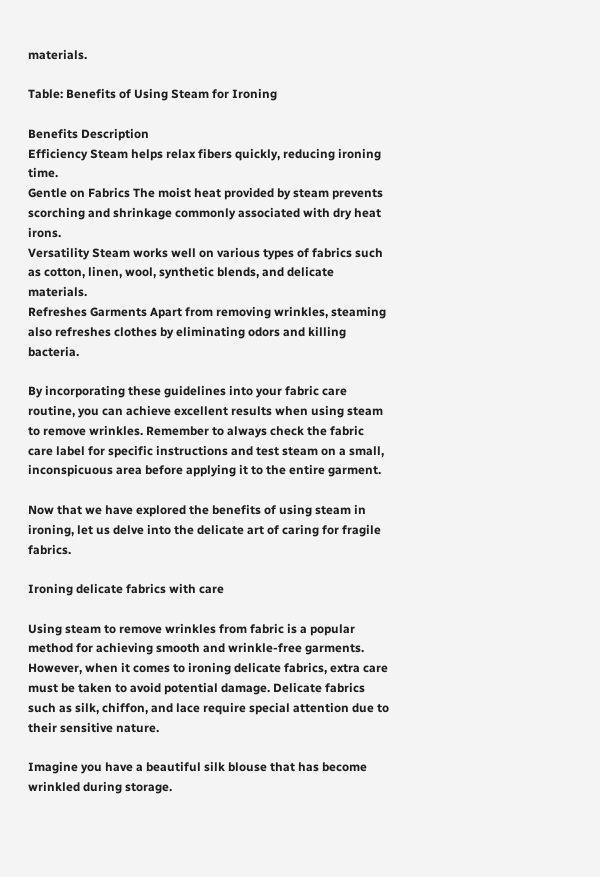materials.

Table: Benefits of Using Steam for Ironing

Benefits Description
Efficiency Steam helps relax fibers quickly, reducing ironing time.
Gentle on Fabrics The moist heat provided by steam prevents scorching and shrinkage commonly associated with dry heat irons.
Versatility Steam works well on various types of fabrics such as cotton, linen, wool, synthetic blends, and delicate materials.
Refreshes Garments Apart from removing wrinkles, steaming also refreshes clothes by eliminating odors and killing bacteria.

By incorporating these guidelines into your fabric care routine, you can achieve excellent results when using steam to remove wrinkles. Remember to always check the fabric care label for specific instructions and test steam on a small, inconspicuous area before applying it to the entire garment.

Now that we have explored the benefits of using steam in ironing, let us delve into the delicate art of caring for fragile fabrics.

Ironing delicate fabrics with care

Using steam to remove wrinkles from fabric is a popular method for achieving smooth and wrinkle-free garments. However, when it comes to ironing delicate fabrics, extra care must be taken to avoid potential damage. Delicate fabrics such as silk, chiffon, and lace require special attention due to their sensitive nature.

Imagine you have a beautiful silk blouse that has become wrinkled during storage.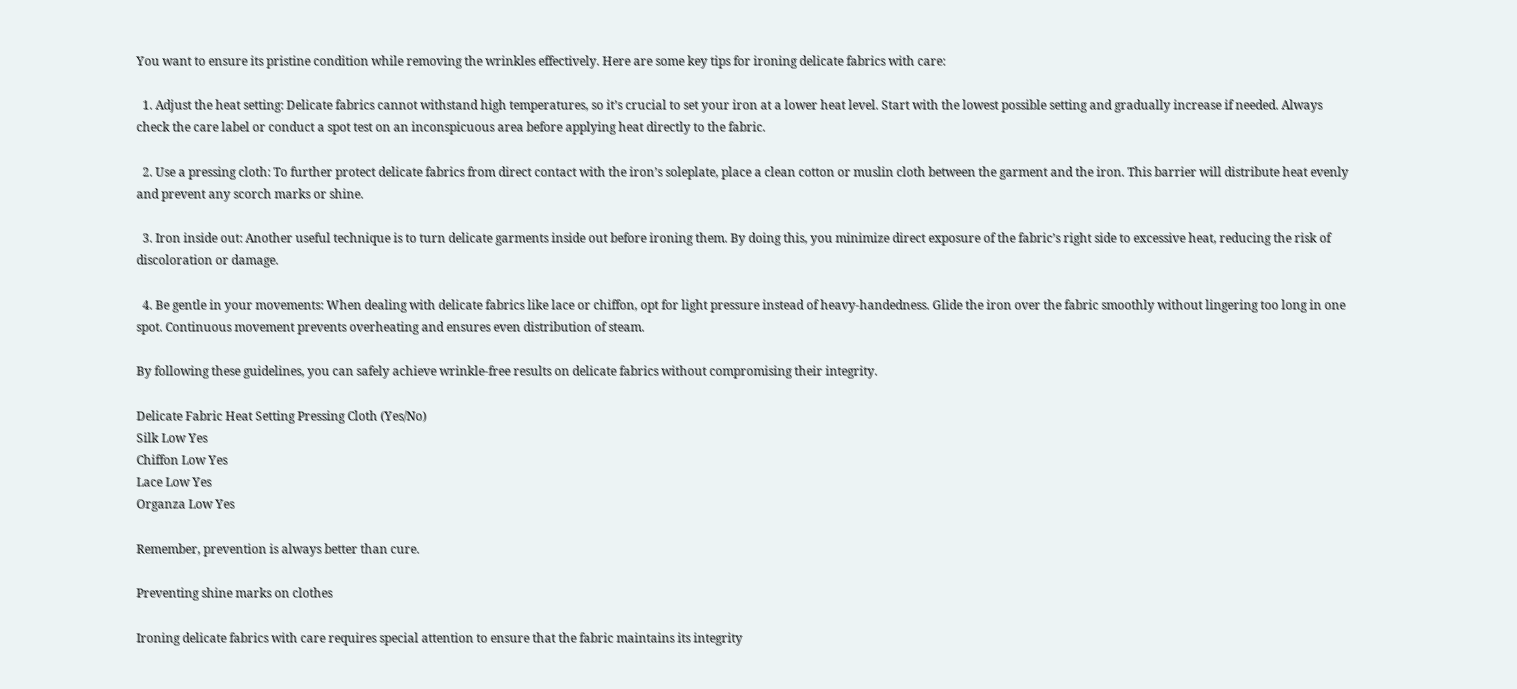You want to ensure its pristine condition while removing the wrinkles effectively. Here are some key tips for ironing delicate fabrics with care:

  1. Adjust the heat setting: Delicate fabrics cannot withstand high temperatures, so it’s crucial to set your iron at a lower heat level. Start with the lowest possible setting and gradually increase if needed. Always check the care label or conduct a spot test on an inconspicuous area before applying heat directly to the fabric.

  2. Use a pressing cloth: To further protect delicate fabrics from direct contact with the iron’s soleplate, place a clean cotton or muslin cloth between the garment and the iron. This barrier will distribute heat evenly and prevent any scorch marks or shine.

  3. Iron inside out: Another useful technique is to turn delicate garments inside out before ironing them. By doing this, you minimize direct exposure of the fabric’s right side to excessive heat, reducing the risk of discoloration or damage.

  4. Be gentle in your movements: When dealing with delicate fabrics like lace or chiffon, opt for light pressure instead of heavy-handedness. Glide the iron over the fabric smoothly without lingering too long in one spot. Continuous movement prevents overheating and ensures even distribution of steam.

By following these guidelines, you can safely achieve wrinkle-free results on delicate fabrics without compromising their integrity.

Delicate Fabric Heat Setting Pressing Cloth (Yes/No)
Silk Low Yes
Chiffon Low Yes
Lace Low Yes
Organza Low Yes

Remember, prevention is always better than cure.

Preventing shine marks on clothes

Ironing delicate fabrics with care requires special attention to ensure that the fabric maintains its integrity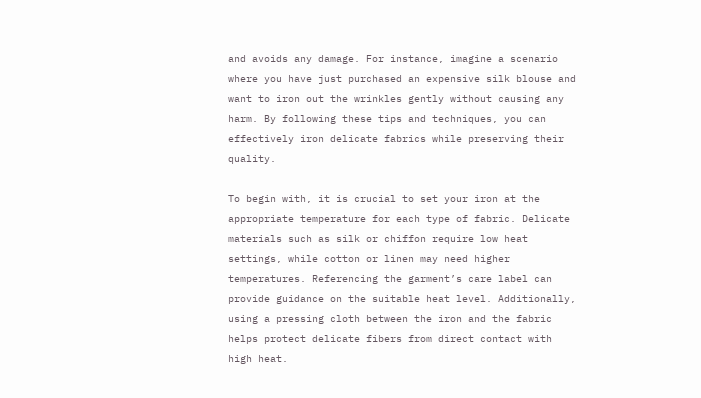and avoids any damage. For instance, imagine a scenario where you have just purchased an expensive silk blouse and want to iron out the wrinkles gently without causing any harm. By following these tips and techniques, you can effectively iron delicate fabrics while preserving their quality.

To begin with, it is crucial to set your iron at the appropriate temperature for each type of fabric. Delicate materials such as silk or chiffon require low heat settings, while cotton or linen may need higher temperatures. Referencing the garment’s care label can provide guidance on the suitable heat level. Additionally, using a pressing cloth between the iron and the fabric helps protect delicate fibers from direct contact with high heat.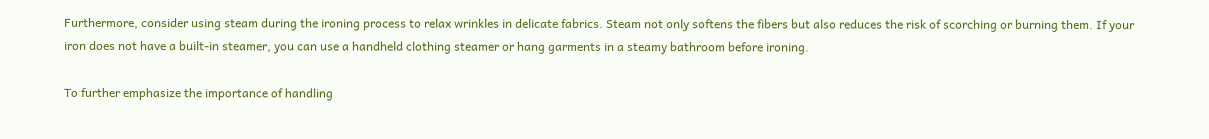Furthermore, consider using steam during the ironing process to relax wrinkles in delicate fabrics. Steam not only softens the fibers but also reduces the risk of scorching or burning them. If your iron does not have a built-in steamer, you can use a handheld clothing steamer or hang garments in a steamy bathroom before ironing.

To further emphasize the importance of handling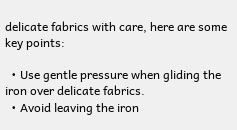delicate fabrics with care, here are some key points:

  • Use gentle pressure when gliding the iron over delicate fabrics.
  • Avoid leaving the iron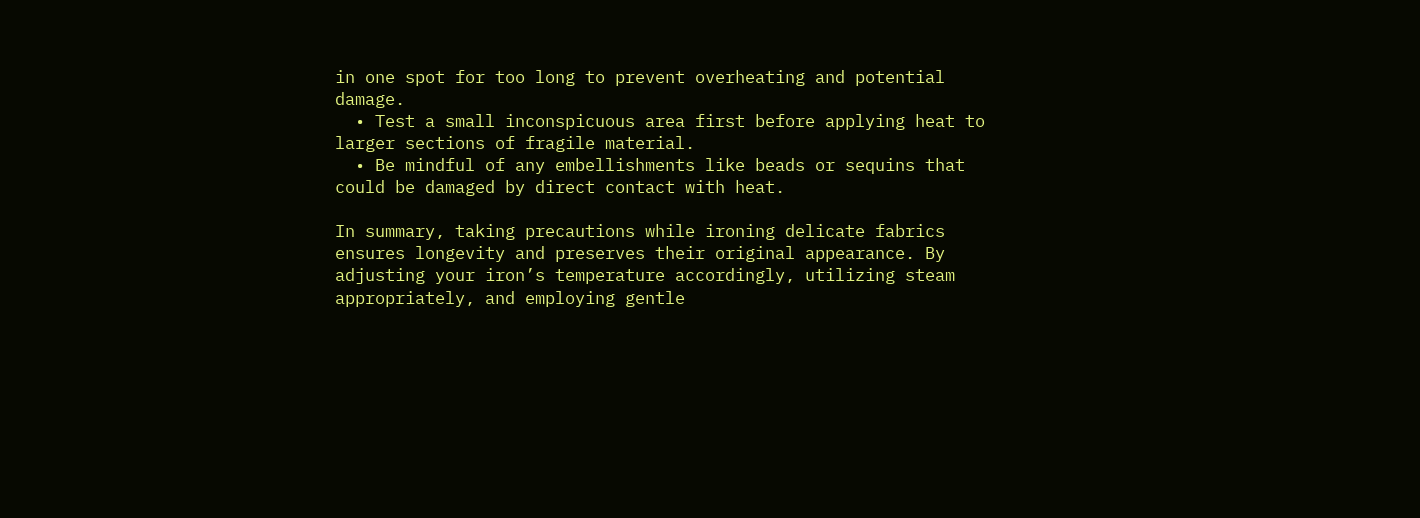in one spot for too long to prevent overheating and potential damage.
  • Test a small inconspicuous area first before applying heat to larger sections of fragile material.
  • Be mindful of any embellishments like beads or sequins that could be damaged by direct contact with heat.

In summary, taking precautions while ironing delicate fabrics ensures longevity and preserves their original appearance. By adjusting your iron’s temperature accordingly, utilizing steam appropriately, and employing gentle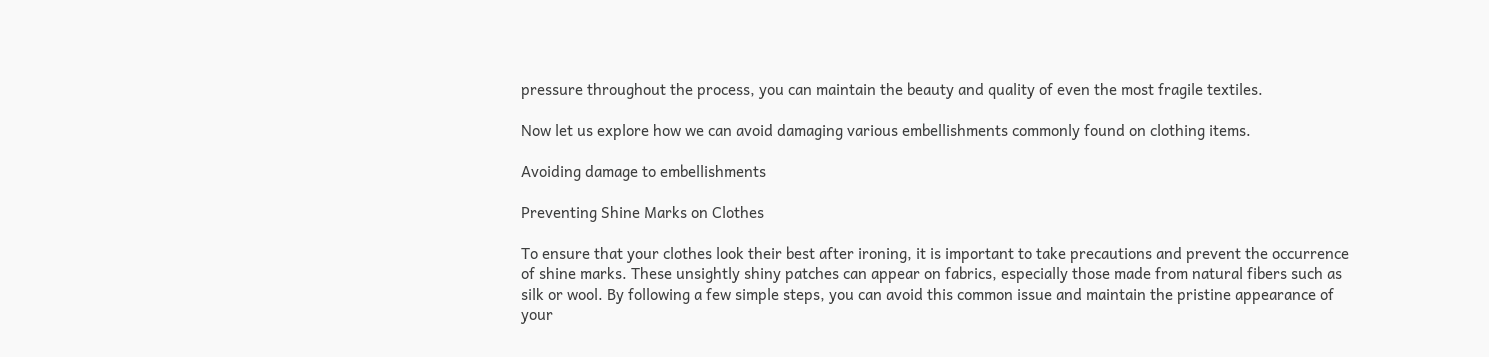pressure throughout the process, you can maintain the beauty and quality of even the most fragile textiles.

Now let us explore how we can avoid damaging various embellishments commonly found on clothing items.

Avoiding damage to embellishments

Preventing Shine Marks on Clothes

To ensure that your clothes look their best after ironing, it is important to take precautions and prevent the occurrence of shine marks. These unsightly shiny patches can appear on fabrics, especially those made from natural fibers such as silk or wool. By following a few simple steps, you can avoid this common issue and maintain the pristine appearance of your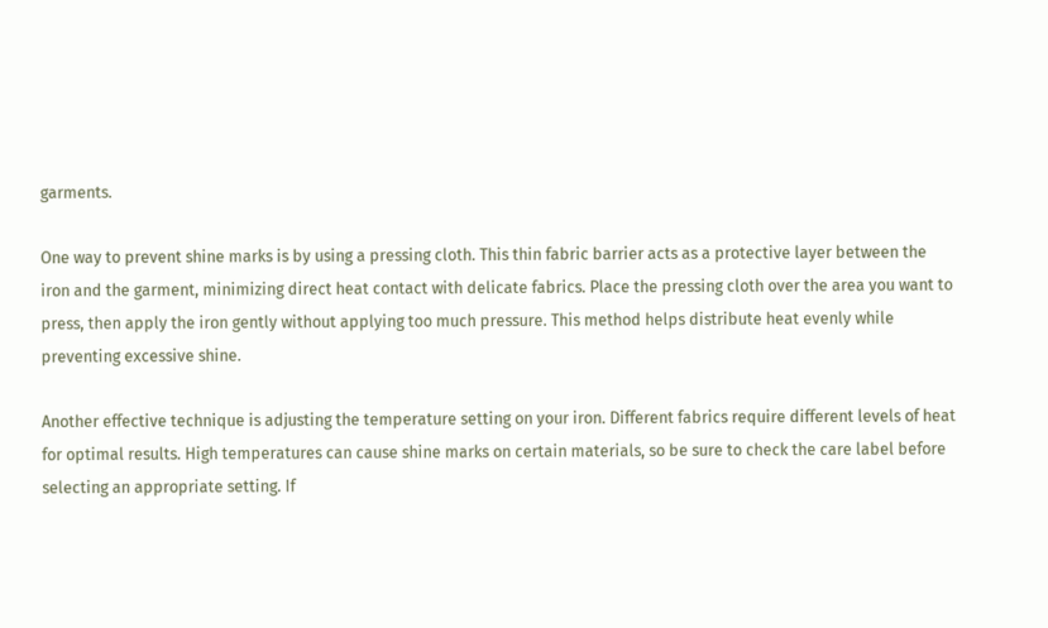garments.

One way to prevent shine marks is by using a pressing cloth. This thin fabric barrier acts as a protective layer between the iron and the garment, minimizing direct heat contact with delicate fabrics. Place the pressing cloth over the area you want to press, then apply the iron gently without applying too much pressure. This method helps distribute heat evenly while preventing excessive shine.

Another effective technique is adjusting the temperature setting on your iron. Different fabrics require different levels of heat for optimal results. High temperatures can cause shine marks on certain materials, so be sure to check the care label before selecting an appropriate setting. If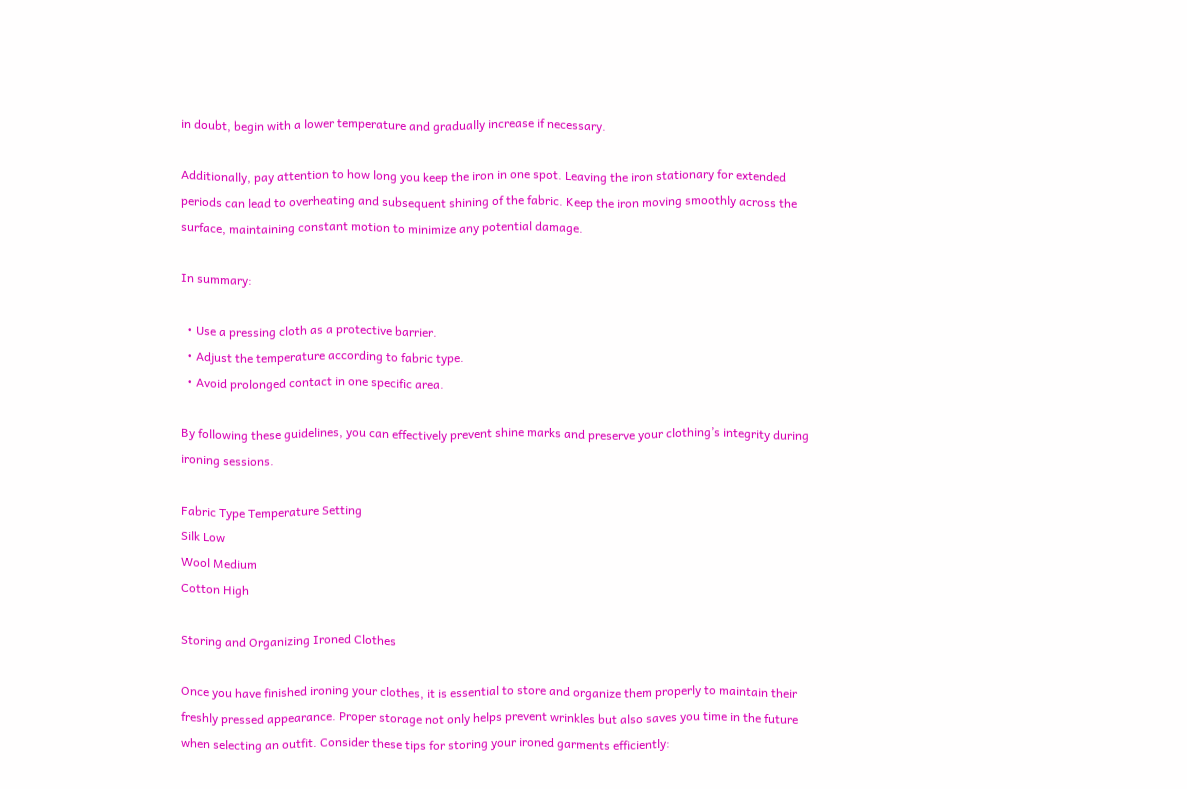in doubt, begin with a lower temperature and gradually increase if necessary.

Additionally, pay attention to how long you keep the iron in one spot. Leaving the iron stationary for extended periods can lead to overheating and subsequent shining of the fabric. Keep the iron moving smoothly across the surface, maintaining constant motion to minimize any potential damage.

In summary:

  • Use a pressing cloth as a protective barrier.
  • Adjust the temperature according to fabric type.
  • Avoid prolonged contact in one specific area.

By following these guidelines, you can effectively prevent shine marks and preserve your clothing’s integrity during ironing sessions.

Fabric Type Temperature Setting
Silk Low
Wool Medium
Cotton High

Storing and Organizing Ironed Clothes

Once you have finished ironing your clothes, it is essential to store and organize them properly to maintain their freshly pressed appearance. Proper storage not only helps prevent wrinkles but also saves you time in the future when selecting an outfit. Consider these tips for storing your ironed garments efficiently: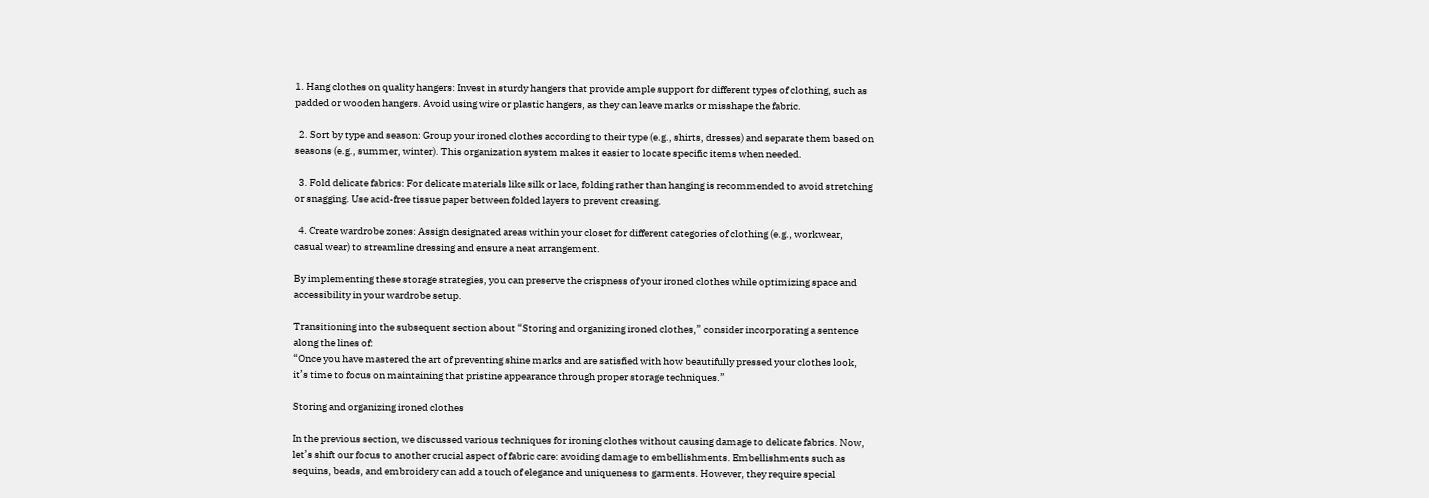1. Hang clothes on quality hangers: Invest in sturdy hangers that provide ample support for different types of clothing, such as padded or wooden hangers. Avoid using wire or plastic hangers, as they can leave marks or misshape the fabric.

  2. Sort by type and season: Group your ironed clothes according to their type (e.g., shirts, dresses) and separate them based on seasons (e.g., summer, winter). This organization system makes it easier to locate specific items when needed.

  3. Fold delicate fabrics: For delicate materials like silk or lace, folding rather than hanging is recommended to avoid stretching or snagging. Use acid-free tissue paper between folded layers to prevent creasing.

  4. Create wardrobe zones: Assign designated areas within your closet for different categories of clothing (e.g., workwear, casual wear) to streamline dressing and ensure a neat arrangement.

By implementing these storage strategies, you can preserve the crispness of your ironed clothes while optimizing space and accessibility in your wardrobe setup.

Transitioning into the subsequent section about “Storing and organizing ironed clothes,” consider incorporating a sentence along the lines of:
“Once you have mastered the art of preventing shine marks and are satisfied with how beautifully pressed your clothes look, it’s time to focus on maintaining that pristine appearance through proper storage techniques.”

Storing and organizing ironed clothes

In the previous section, we discussed various techniques for ironing clothes without causing damage to delicate fabrics. Now, let’s shift our focus to another crucial aspect of fabric care: avoiding damage to embellishments. Embellishments such as sequins, beads, and embroidery can add a touch of elegance and uniqueness to garments. However, they require special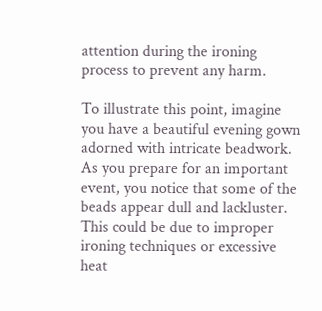attention during the ironing process to prevent any harm.

To illustrate this point, imagine you have a beautiful evening gown adorned with intricate beadwork. As you prepare for an important event, you notice that some of the beads appear dull and lackluster. This could be due to improper ironing techniques or excessive heat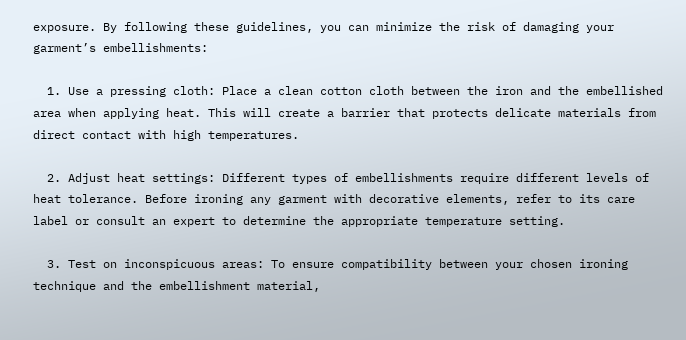exposure. By following these guidelines, you can minimize the risk of damaging your garment’s embellishments:

  1. Use a pressing cloth: Place a clean cotton cloth between the iron and the embellished area when applying heat. This will create a barrier that protects delicate materials from direct contact with high temperatures.

  2. Adjust heat settings: Different types of embellishments require different levels of heat tolerance. Before ironing any garment with decorative elements, refer to its care label or consult an expert to determine the appropriate temperature setting.

  3. Test on inconspicuous areas: To ensure compatibility between your chosen ironing technique and the embellishment material,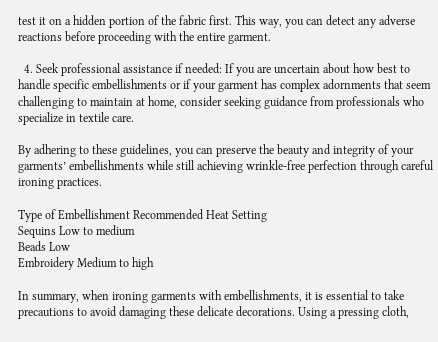test it on a hidden portion of the fabric first. This way, you can detect any adverse reactions before proceeding with the entire garment.

  4. Seek professional assistance if needed: If you are uncertain about how best to handle specific embellishments or if your garment has complex adornments that seem challenging to maintain at home, consider seeking guidance from professionals who specialize in textile care.

By adhering to these guidelines, you can preserve the beauty and integrity of your garments’ embellishments while still achieving wrinkle-free perfection through careful ironing practices.

Type of Embellishment Recommended Heat Setting
Sequins Low to medium
Beads Low
Embroidery Medium to high

In summary, when ironing garments with embellishments, it is essential to take precautions to avoid damaging these delicate decorations. Using a pressing cloth,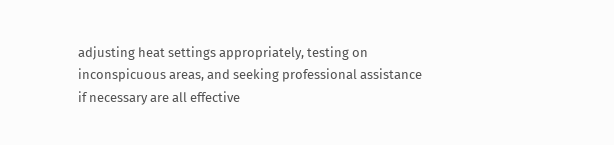adjusting heat settings appropriately, testing on inconspicuous areas, and seeking professional assistance if necessary are all effective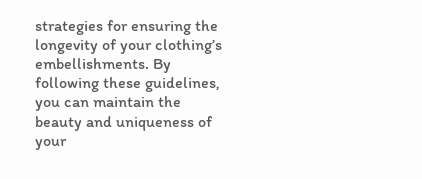strategies for ensuring the longevity of your clothing’s embellishments. By following these guidelines, you can maintain the beauty and uniqueness of your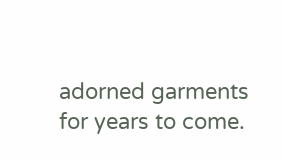adorned garments for years to come.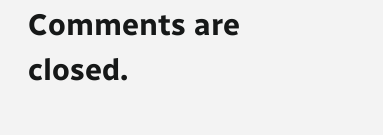Comments are closed.